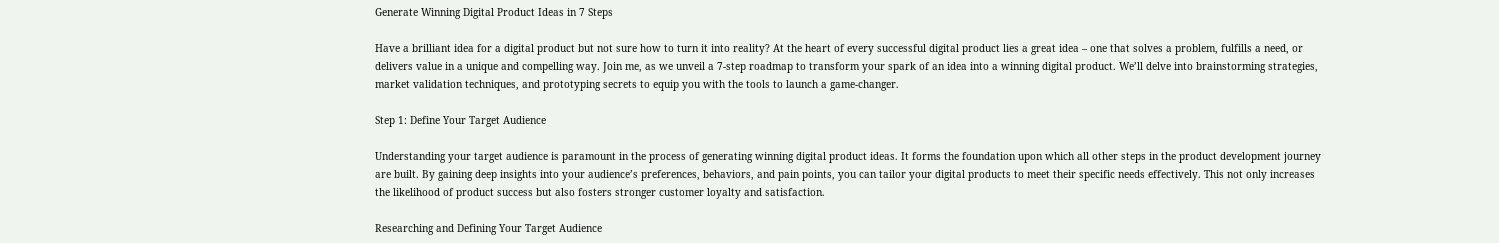Generate Winning Digital Product Ideas in 7 Steps

Have a brilliant idea for a digital product but not sure how to turn it into reality? At the heart of every successful digital product lies a great idea – one that solves a problem, fulfills a need, or delivers value in a unique and compelling way. Join me, as we unveil a 7-step roadmap to transform your spark of an idea into a winning digital product. We’ll delve into brainstorming strategies, market validation techniques, and prototyping secrets to equip you with the tools to launch a game-changer.

Step 1: Define Your Target Audience

Understanding your target audience is paramount in the process of generating winning digital product ideas. It forms the foundation upon which all other steps in the product development journey are built. By gaining deep insights into your audience’s preferences, behaviors, and pain points, you can tailor your digital products to meet their specific needs effectively. This not only increases the likelihood of product success but also fosters stronger customer loyalty and satisfaction.

Researching and Defining Your Target Audience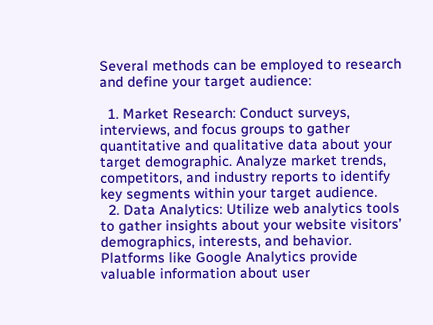Several methods can be employed to research and define your target audience:

  1. Market Research: Conduct surveys, interviews, and focus groups to gather quantitative and qualitative data about your target demographic. Analyze market trends, competitors, and industry reports to identify key segments within your target audience.
  2. Data Analytics: Utilize web analytics tools to gather insights about your website visitors’ demographics, interests, and behavior. Platforms like Google Analytics provide valuable information about user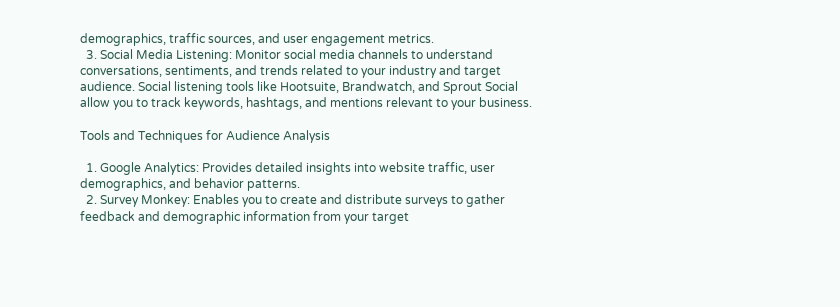demographics, traffic sources, and user engagement metrics.
  3. Social Media Listening: Monitor social media channels to understand conversations, sentiments, and trends related to your industry and target audience. Social listening tools like Hootsuite, Brandwatch, and Sprout Social allow you to track keywords, hashtags, and mentions relevant to your business.

Tools and Techniques for Audience Analysis

  1. Google Analytics: Provides detailed insights into website traffic, user demographics, and behavior patterns.
  2. Survey Monkey: Enables you to create and distribute surveys to gather feedback and demographic information from your target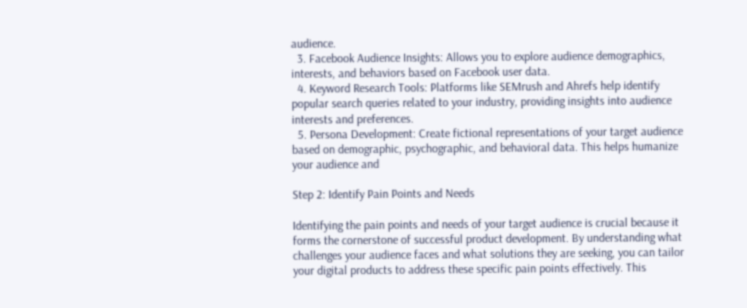audience.
  3. Facebook Audience Insights: Allows you to explore audience demographics, interests, and behaviors based on Facebook user data.
  4. Keyword Research Tools: Platforms like SEMrush and Ahrefs help identify popular search queries related to your industry, providing insights into audience interests and preferences.
  5. Persona Development: Create fictional representations of your target audience based on demographic, psychographic, and behavioral data. This helps humanize your audience and

Step 2: Identify Pain Points and Needs

Identifying the pain points and needs of your target audience is crucial because it forms the cornerstone of successful product development. By understanding what challenges your audience faces and what solutions they are seeking, you can tailor your digital products to address these specific pain points effectively. This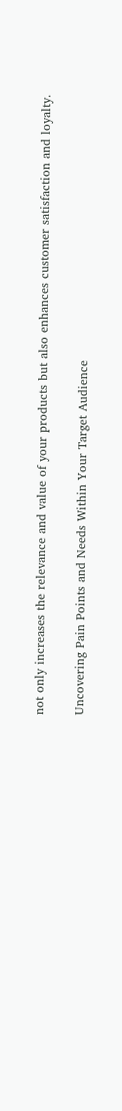not only increases the relevance and value of your products but also enhances customer satisfaction and loyalty.

Uncovering Pain Points and Needs Within Your Target Audience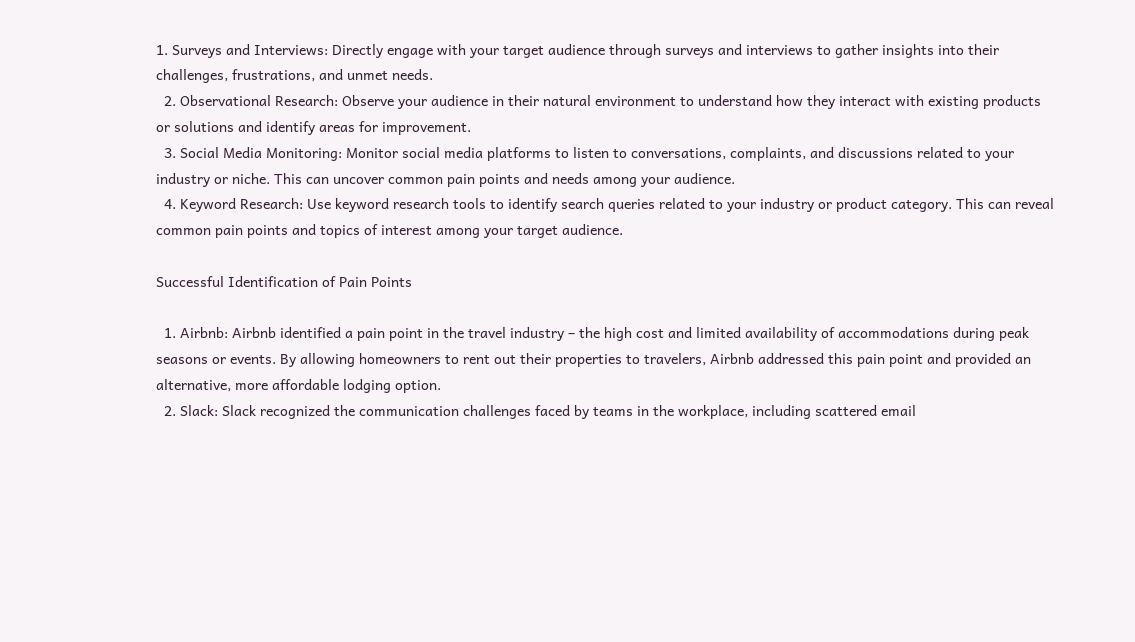1. Surveys and Interviews: Directly engage with your target audience through surveys and interviews to gather insights into their challenges, frustrations, and unmet needs.
  2. Observational Research: Observe your audience in their natural environment to understand how they interact with existing products or solutions and identify areas for improvement.
  3. Social Media Monitoring: Monitor social media platforms to listen to conversations, complaints, and discussions related to your industry or niche. This can uncover common pain points and needs among your audience.
  4. Keyword Research: Use keyword research tools to identify search queries related to your industry or product category. This can reveal common pain points and topics of interest among your target audience.

Successful Identification of Pain Points

  1. Airbnb: Airbnb identified a pain point in the travel industry – the high cost and limited availability of accommodations during peak seasons or events. By allowing homeowners to rent out their properties to travelers, Airbnb addressed this pain point and provided an alternative, more affordable lodging option.
  2. Slack: Slack recognized the communication challenges faced by teams in the workplace, including scattered email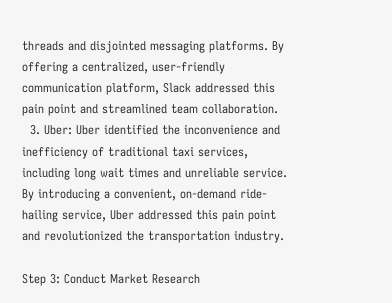threads and disjointed messaging platforms. By offering a centralized, user-friendly communication platform, Slack addressed this pain point and streamlined team collaboration.
  3. Uber: Uber identified the inconvenience and inefficiency of traditional taxi services, including long wait times and unreliable service. By introducing a convenient, on-demand ride-hailing service, Uber addressed this pain point and revolutionized the transportation industry.

Step 3: Conduct Market Research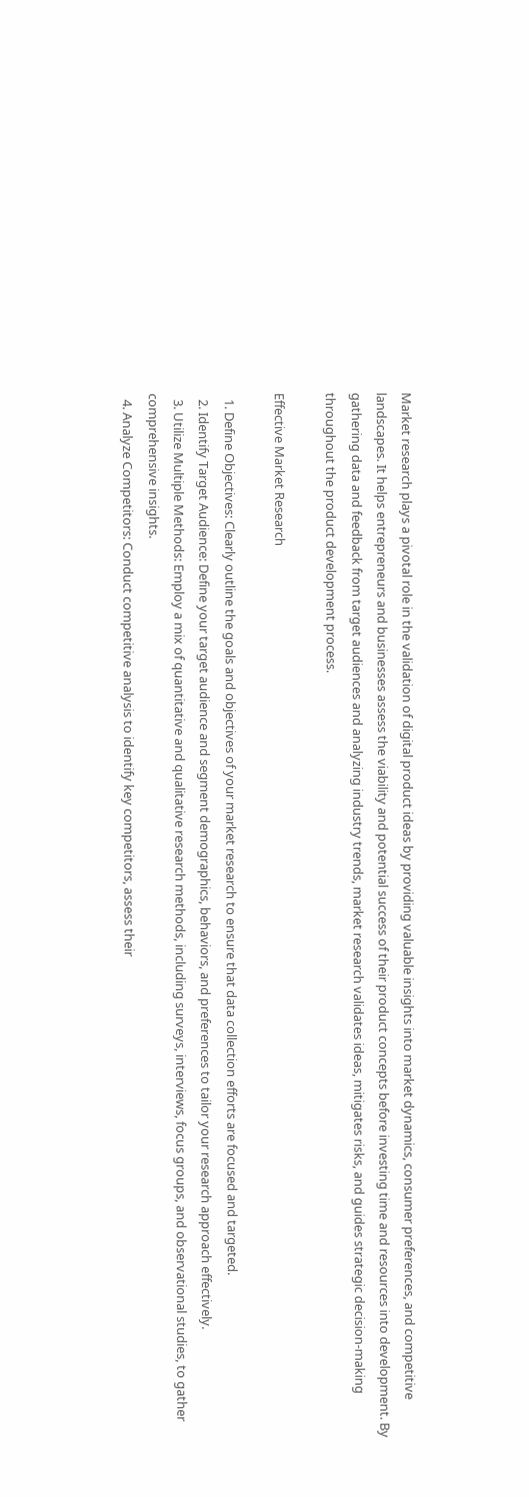Market research plays a pivotal role in the validation of digital product ideas by providing valuable insights into market dynamics, consumer preferences, and competitive landscapes. It helps entrepreneurs and businesses assess the viability and potential success of their product concepts before investing time and resources into development. By gathering data and feedback from target audiences and analyzing industry trends, market research validates ideas, mitigates risks, and guides strategic decision-making throughout the product development process.

Effective Market Research

  1. Define Objectives: Clearly outline the goals and objectives of your market research to ensure that data collection efforts are focused and targeted.
  2. Identify Target Audience: Define your target audience and segment demographics, behaviors, and preferences to tailor your research approach effectively.
  3. Utilize Multiple Methods: Employ a mix of quantitative and qualitative research methods, including surveys, interviews, focus groups, and observational studies, to gather comprehensive insights.
  4. Analyze Competitors: Conduct competitive analysis to identify key competitors, assess their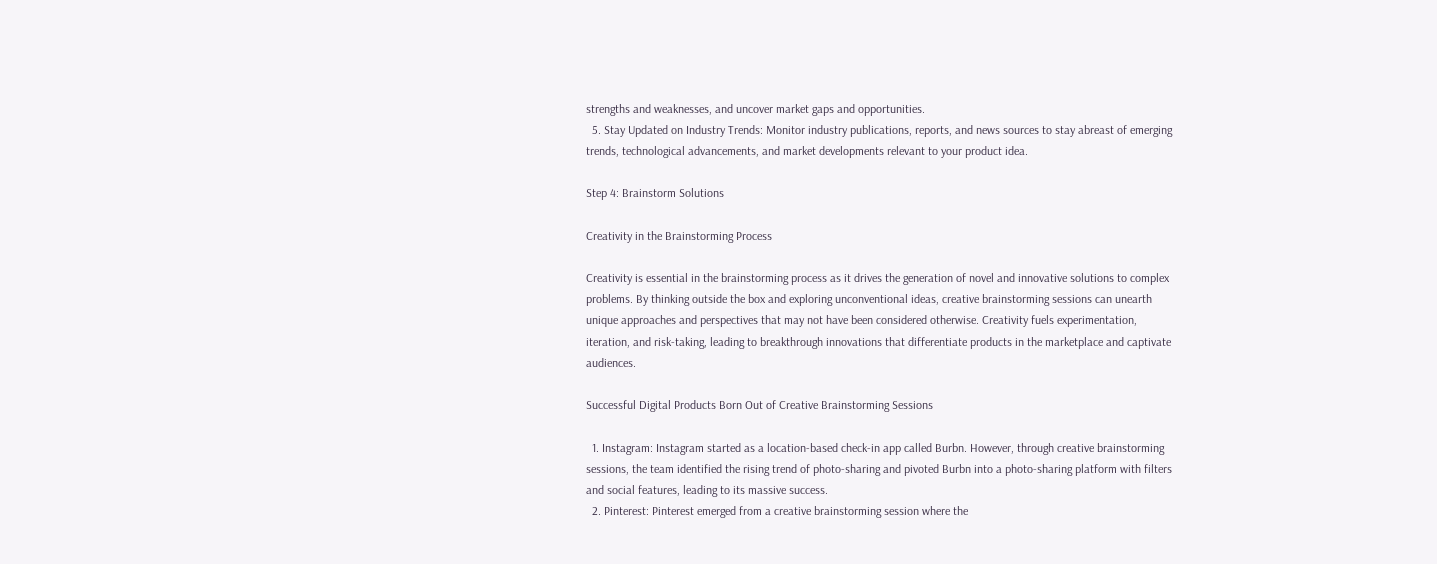strengths and weaknesses, and uncover market gaps and opportunities.
  5. Stay Updated on Industry Trends: Monitor industry publications, reports, and news sources to stay abreast of emerging trends, technological advancements, and market developments relevant to your product idea.

Step 4: Brainstorm Solutions

Creativity in the Brainstorming Process

Creativity is essential in the brainstorming process as it drives the generation of novel and innovative solutions to complex problems. By thinking outside the box and exploring unconventional ideas, creative brainstorming sessions can unearth unique approaches and perspectives that may not have been considered otherwise. Creativity fuels experimentation, iteration, and risk-taking, leading to breakthrough innovations that differentiate products in the marketplace and captivate audiences.

Successful Digital Products Born Out of Creative Brainstorming Sessions

  1. Instagram: Instagram started as a location-based check-in app called Burbn. However, through creative brainstorming sessions, the team identified the rising trend of photo-sharing and pivoted Burbn into a photo-sharing platform with filters and social features, leading to its massive success.
  2. Pinterest: Pinterest emerged from a creative brainstorming session where the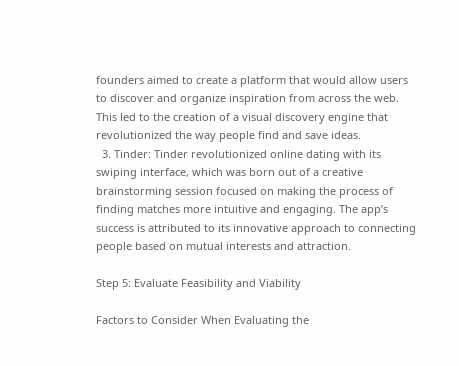founders aimed to create a platform that would allow users to discover and organize inspiration from across the web. This led to the creation of a visual discovery engine that revolutionized the way people find and save ideas.
  3. Tinder: Tinder revolutionized online dating with its swiping interface, which was born out of a creative brainstorming session focused on making the process of finding matches more intuitive and engaging. The app’s success is attributed to its innovative approach to connecting people based on mutual interests and attraction.

Step 5: Evaluate Feasibility and Viability

Factors to Consider When Evaluating the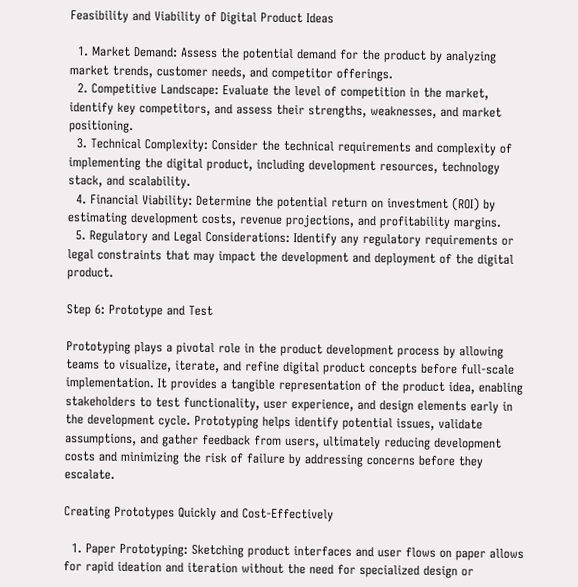Feasibility and Viability of Digital Product Ideas

  1. Market Demand: Assess the potential demand for the product by analyzing market trends, customer needs, and competitor offerings.
  2. Competitive Landscape: Evaluate the level of competition in the market, identify key competitors, and assess their strengths, weaknesses, and market positioning.
  3. Technical Complexity: Consider the technical requirements and complexity of implementing the digital product, including development resources, technology stack, and scalability.
  4. Financial Viability: Determine the potential return on investment (ROI) by estimating development costs, revenue projections, and profitability margins.
  5. Regulatory and Legal Considerations: Identify any regulatory requirements or legal constraints that may impact the development and deployment of the digital product.

Step 6: Prototype and Test

Prototyping plays a pivotal role in the product development process by allowing teams to visualize, iterate, and refine digital product concepts before full-scale implementation. It provides a tangible representation of the product idea, enabling stakeholders to test functionality, user experience, and design elements early in the development cycle. Prototyping helps identify potential issues, validate assumptions, and gather feedback from users, ultimately reducing development costs and minimizing the risk of failure by addressing concerns before they escalate.

Creating Prototypes Quickly and Cost-Effectively

  1. Paper Prototyping: Sketching product interfaces and user flows on paper allows for rapid ideation and iteration without the need for specialized design or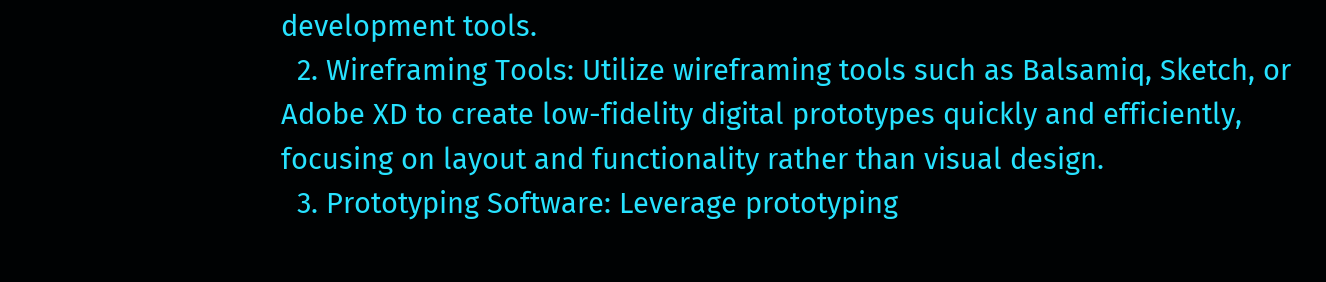development tools.
  2. Wireframing Tools: Utilize wireframing tools such as Balsamiq, Sketch, or Adobe XD to create low-fidelity digital prototypes quickly and efficiently, focusing on layout and functionality rather than visual design.
  3. Prototyping Software: Leverage prototyping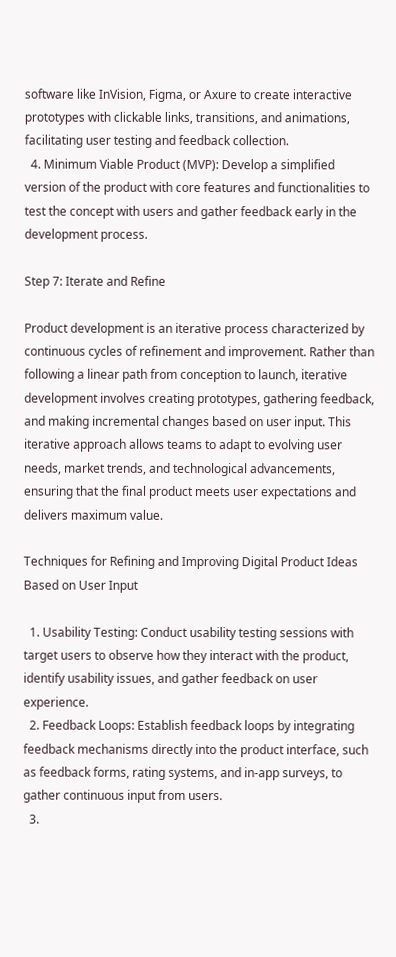software like InVision, Figma, or Axure to create interactive prototypes with clickable links, transitions, and animations, facilitating user testing and feedback collection.
  4. Minimum Viable Product (MVP): Develop a simplified version of the product with core features and functionalities to test the concept with users and gather feedback early in the development process.

Step 7: Iterate and Refine

Product development is an iterative process characterized by continuous cycles of refinement and improvement. Rather than following a linear path from conception to launch, iterative development involves creating prototypes, gathering feedback, and making incremental changes based on user input. This iterative approach allows teams to adapt to evolving user needs, market trends, and technological advancements, ensuring that the final product meets user expectations and delivers maximum value.

Techniques for Refining and Improving Digital Product Ideas Based on User Input

  1. Usability Testing: Conduct usability testing sessions with target users to observe how they interact with the product, identify usability issues, and gather feedback on user experience.
  2. Feedback Loops: Establish feedback loops by integrating feedback mechanisms directly into the product interface, such as feedback forms, rating systems, and in-app surveys, to gather continuous input from users.
  3.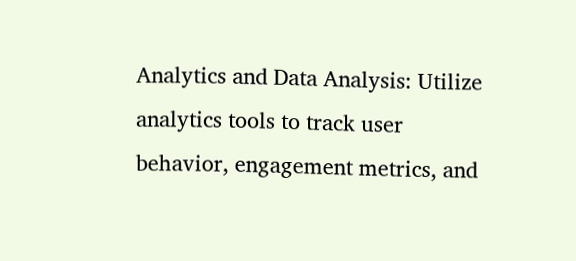Analytics and Data Analysis: Utilize analytics tools to track user behavior, engagement metrics, and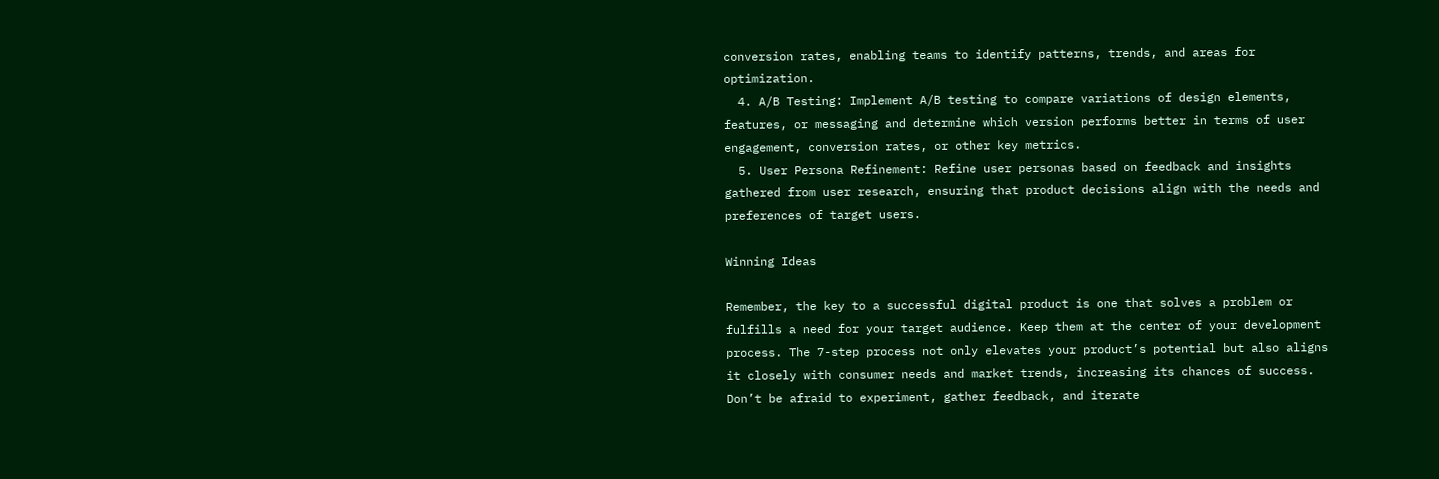conversion rates, enabling teams to identify patterns, trends, and areas for optimization.
  4. A/B Testing: Implement A/B testing to compare variations of design elements, features, or messaging and determine which version performs better in terms of user engagement, conversion rates, or other key metrics.
  5. User Persona Refinement: Refine user personas based on feedback and insights gathered from user research, ensuring that product decisions align with the needs and preferences of target users.

Winning Ideas

Remember, the key to a successful digital product is one that solves a problem or fulfills a need for your target audience. Keep them at the center of your development process. The 7-step process not only elevates your product’s potential but also aligns it closely with consumer needs and market trends, increasing its chances of success. Don’t be afraid to experiment, gather feedback, and iterate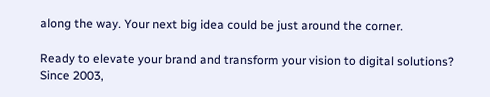along the way. Your next big idea could be just around the corner.

Ready to elevate your brand and transform your vision to digital solutions? Since 2003,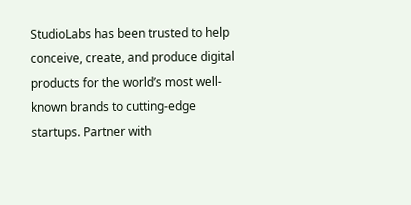StudioLabs has been trusted to help conceive, create, and produce digital products for the world’s most well-known brands to cutting-edge startups. Partner with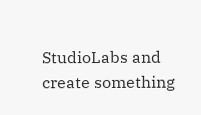StudioLabs and create something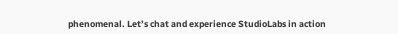phenomenal. Let’s chat and experience StudioLabs in action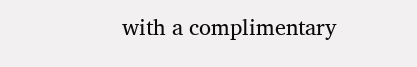with a complimentary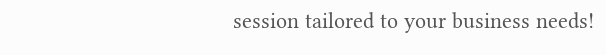session tailored to your business needs!